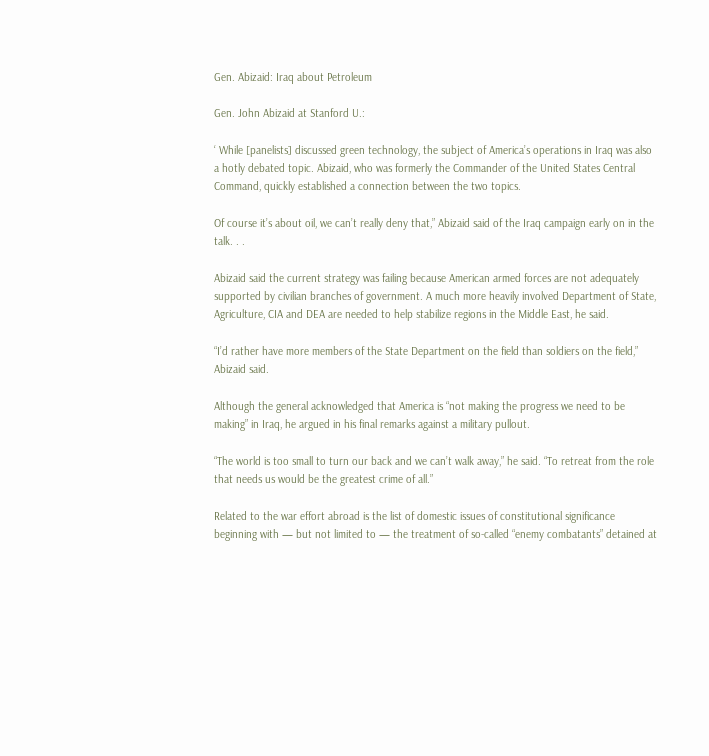Gen. Abizaid: Iraq about Petroleum

Gen. John Abizaid at Stanford U.:

‘ While [panelists] discussed green technology, the subject of America’s operations in Iraq was also a hotly debated topic. Abizaid, who was formerly the Commander of the United States Central Command, quickly established a connection between the two topics.

Of course it’s about oil, we can’t really deny that,” Abizaid said of the Iraq campaign early on in the talk. . .

Abizaid said the current strategy was failing because American armed forces are not adequately supported by civilian branches of government. A much more heavily involved Department of State, Agriculture, CIA and DEA are needed to help stabilize regions in the Middle East, he said.

“I’d rather have more members of the State Department on the field than soldiers on the field,” Abizaid said.

Although the general acknowledged that America is “not making the progress we need to be making” in Iraq, he argued in his final remarks against a military pullout.

“The world is too small to turn our back and we can’t walk away,” he said. “To retreat from the role that needs us would be the greatest crime of all.”

Related to the war effort abroad is the list of domestic issues of constitutional significance beginning with — but not limited to — the treatment of so-called “enemy combatants” detained at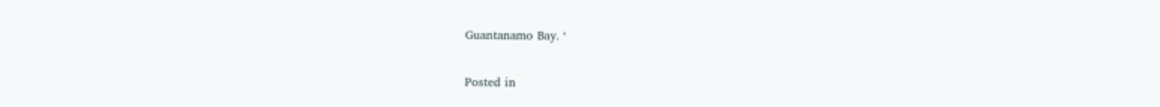Guantanamo Bay. ‘

Posted in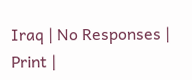Iraq | No Responses | Print |